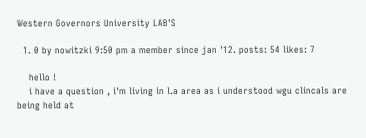Western Governors University LAB'S

  1. 0 by nowitzki 9:50 pm a member since jan '12. posts: 54 likes: 7

    hello !
    i have a question , i'm living in l.a area as i understood wgu clincals are being held at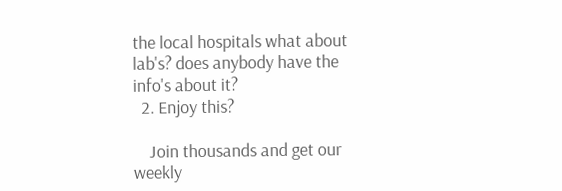the local hospitals what about lab's? does anybody have the info's about it?
  2. Enjoy this?

    Join thousands and get our weekly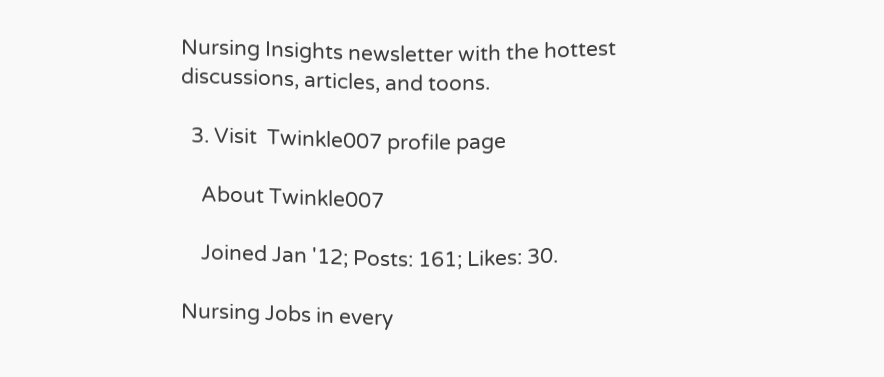Nursing Insights newsletter with the hottest discussions, articles, and toons.

  3. Visit  Twinkle007 profile page

    About Twinkle007

    Joined Jan '12; Posts: 161; Likes: 30.

Nursing Jobs in every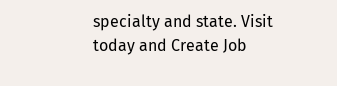specialty and state. Visit today and Create Job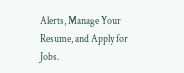Alerts, Manage Your Resume, and Apply for Jobs.